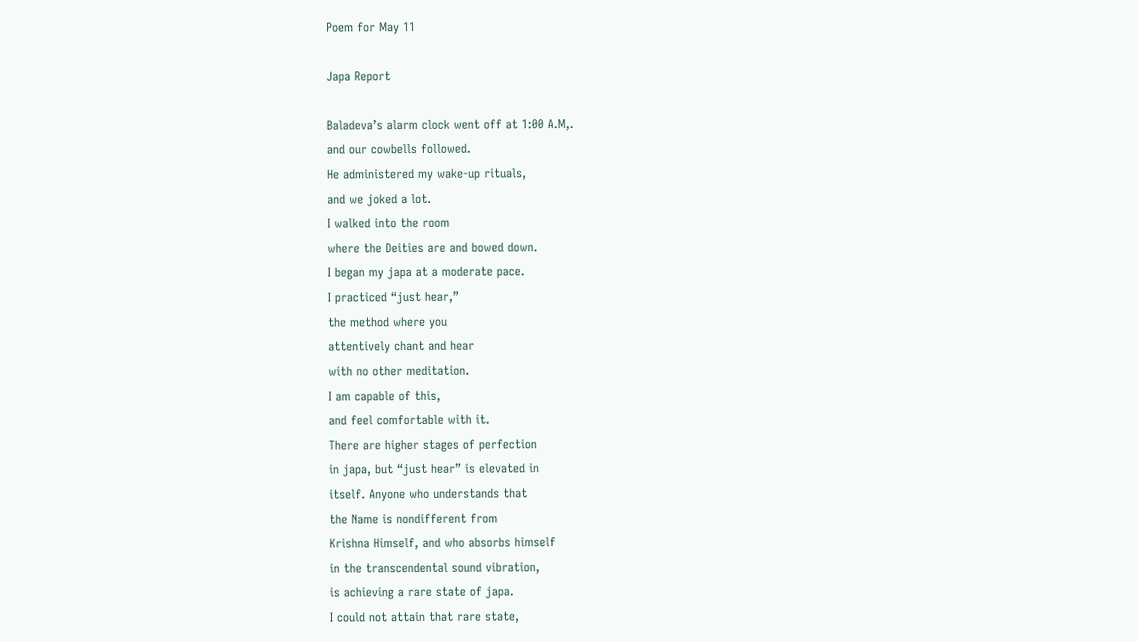Poem for May 11

Japa Report

Baladeva’s alarm clock went off at 1:00 A.M,.
and our cowbells followed.
He administered my wake-up rituals,
and we joked a lot.
I walked into the room
where the Deities are and bowed down.
I began my japa at a moderate pace.
I practiced “just hear,”
the method where you
attentively chant and hear
with no other meditation.
I am capable of this,
and feel comfortable with it.
There are higher stages of perfection
in japa, but “just hear” is elevated in
itself. Anyone who understands that
the Name is nondifferent from
Krishna Himself, and who absorbs himself
in the transcendental sound vibration,
is achieving a rare state of japa.
I could not attain that rare state,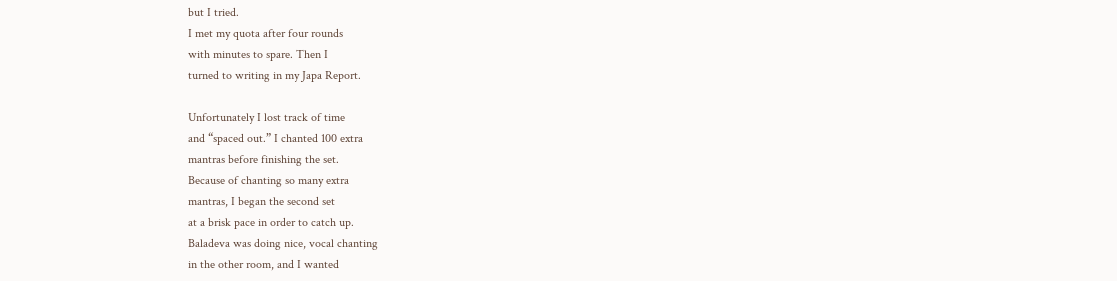but I tried.
I met my quota after four rounds
with minutes to spare. Then I
turned to writing in my Japa Report.

Unfortunately I lost track of time
and “spaced out.” I chanted 100 extra
mantras before finishing the set.
Because of chanting so many extra
mantras, I began the second set
at a brisk pace in order to catch up.
Baladeva was doing nice, vocal chanting
in the other room, and I wanted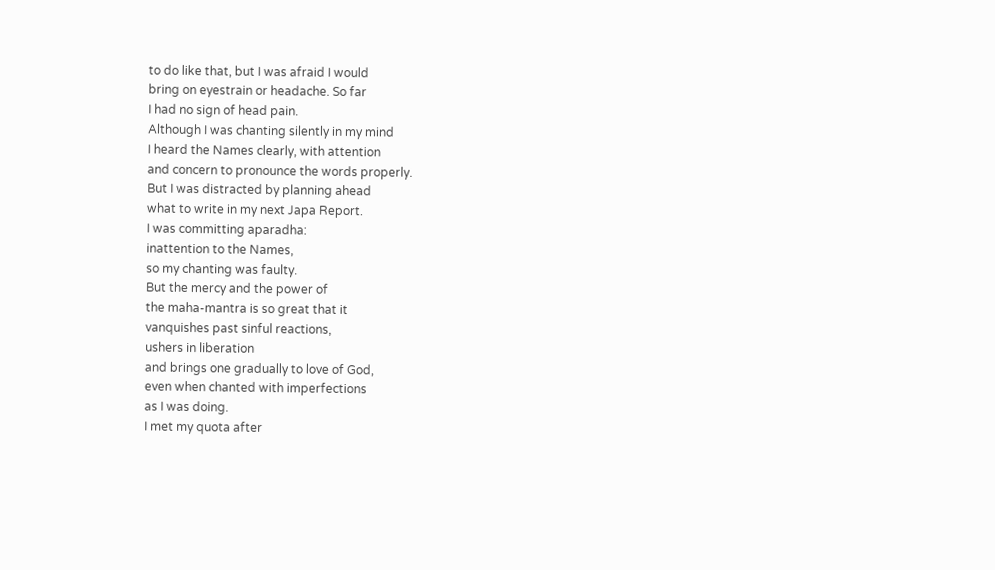to do like that, but I was afraid I would
bring on eyestrain or headache. So far
I had no sign of head pain.
Although I was chanting silently in my mind
I heard the Names clearly, with attention
and concern to pronounce the words properly.
But I was distracted by planning ahead
what to write in my next Japa Report.
I was committing aparadha:
inattention to the Names,
so my chanting was faulty.
But the mercy and the power of
the maha-mantra is so great that it
vanquishes past sinful reactions,
ushers in liberation
and brings one gradually to love of God,
even when chanted with imperfections
as I was doing.
I met my quota after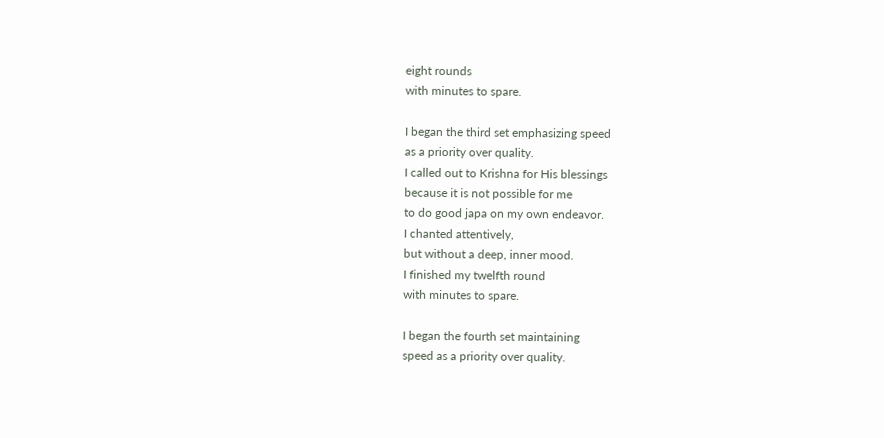eight rounds
with minutes to spare.

I began the third set emphasizing speed
as a priority over quality.
I called out to Krishna for His blessings
because it is not possible for me
to do good japa on my own endeavor.
I chanted attentively,
but without a deep, inner mood.
I finished my twelfth round
with minutes to spare.

I began the fourth set maintaining
speed as a priority over quality.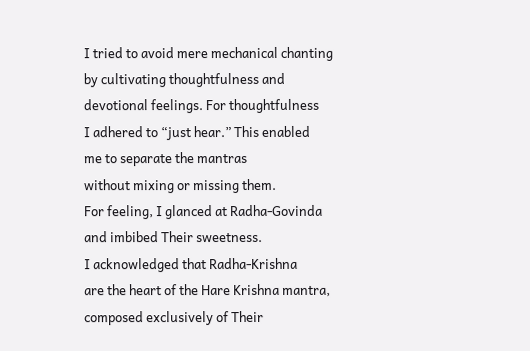I tried to avoid mere mechanical chanting
by cultivating thoughtfulness and
devotional feelings. For thoughtfulness
I adhered to “just hear.” This enabled
me to separate the mantras
without mixing or missing them.
For feeling, I glanced at Radha-Govinda
and imbibed Their sweetness.
I acknowledged that Radha-Krishna
are the heart of the Hare Krishna mantra,
composed exclusively of Their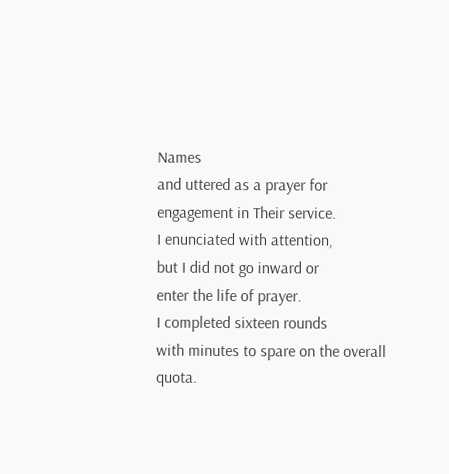Names
and uttered as a prayer for
engagement in Their service.
I enunciated with attention,
but I did not go inward or
enter the life of prayer.
I completed sixteen rounds
with minutes to spare on the overall quota.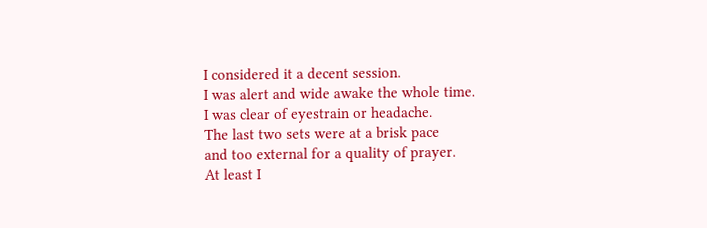I considered it a decent session.
I was alert and wide awake the whole time.
I was clear of eyestrain or headache.
The last two sets were at a brisk pace
and too external for a quality of prayer.
At least I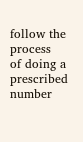follow the process
of doing a prescribed number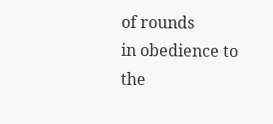of rounds
in obedience to the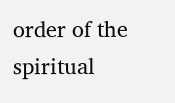order of the spiritual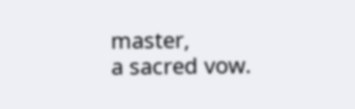master,
a sacred vow.